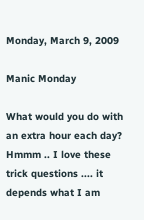Monday, March 9, 2009

Manic Monday

What would you do with an extra hour each day?
Hmmm .. I love these trick questions .... it depends what I am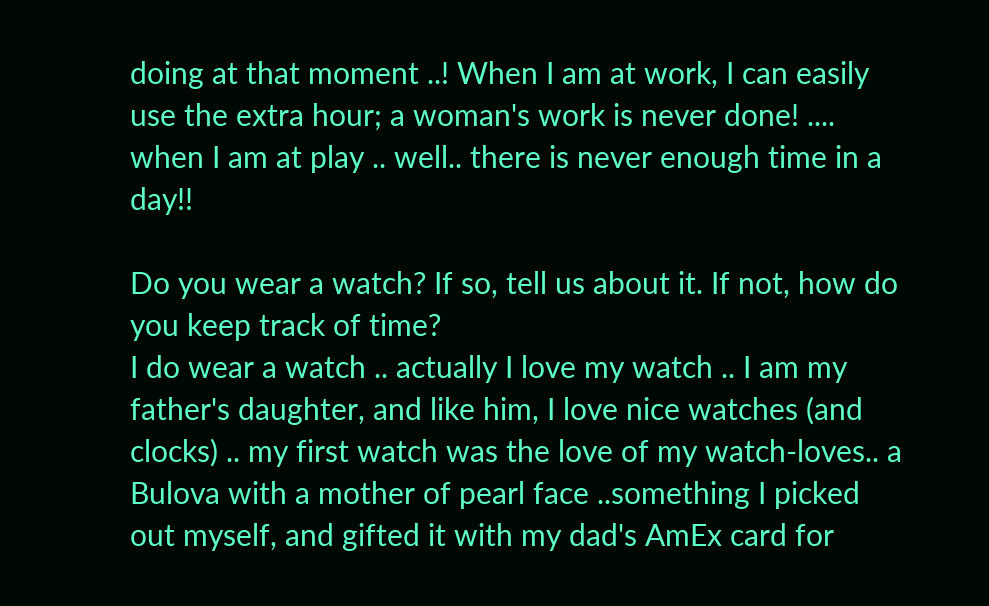doing at that moment ..! When I am at work, I can easily use the extra hour; a woman's work is never done! .... when I am at play .. well.. there is never enough time in a day!!

Do you wear a watch? If so, tell us about it. If not, how do you keep track of time?
I do wear a watch .. actually I love my watch .. I am my father's daughter, and like him, I love nice watches (and clocks) .. my first watch was the love of my watch-loves.. a Bulova with a mother of pearl face ..something I picked out myself, and gifted it with my dad's AmEx card for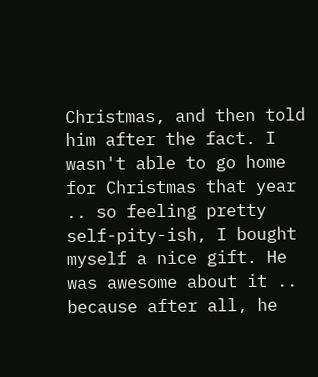Christmas, and then told him after the fact. I wasn't able to go home for Christmas that year .. so feeling pretty self-pity-ish, I bought myself a nice gift. He was awesome about it .. because after all, he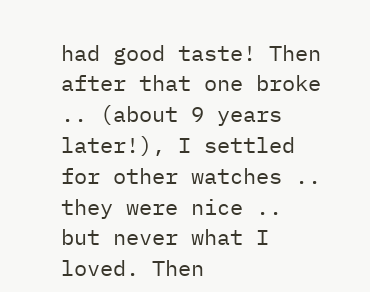had good taste! Then after that one broke .. (about 9 years later!), I settled for other watches .. they were nice .. but never what I loved. Then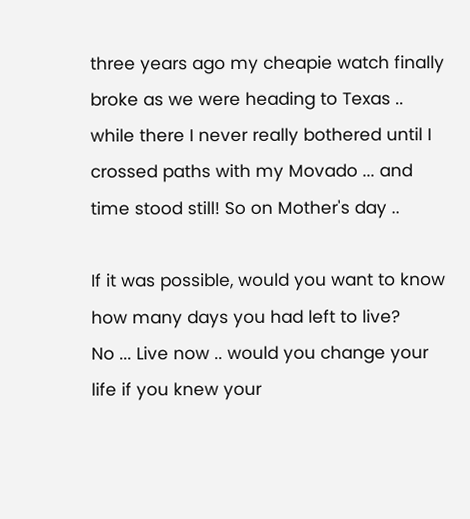three years ago my cheapie watch finally broke as we were heading to Texas .. while there I never really bothered until I crossed paths with my Movado ... and time stood still! So on Mother's day ..

If it was possible, would you want to know how many days you had left to live?
No ... Live now .. would you change your life if you knew your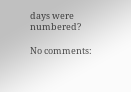days were numbered?

No comments: